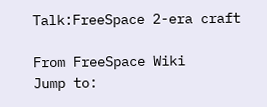Talk:FreeSpace 2-era craft

From FreeSpace Wiki
Jump to: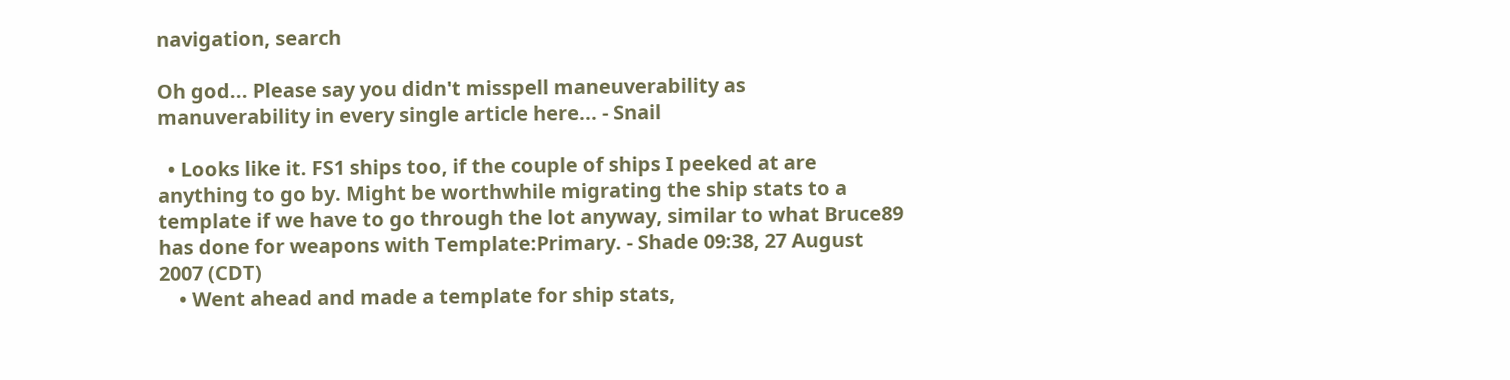navigation, search

Oh god... Please say you didn't misspell maneuverability as manuverability in every single article here... - Snail

  • Looks like it. FS1 ships too, if the couple of ships I peeked at are anything to go by. Might be worthwhile migrating the ship stats to a template if we have to go through the lot anyway, similar to what Bruce89 has done for weapons with Template:Primary. - Shade 09:38, 27 August 2007 (CDT)
    • Went ahead and made a template for ship stats,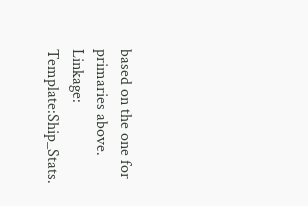based on the one for primaries above. Linkage: Template:Ship_Stats.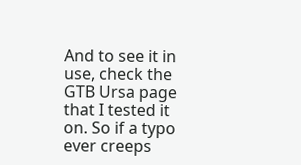And to see it in use, check the GTB Ursa page that I tested it on. So if a typo ever creeps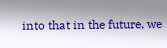into that in the future, we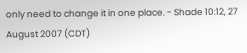only need to change it in one place. - Shade 10:12, 27 August 2007 (CDT)